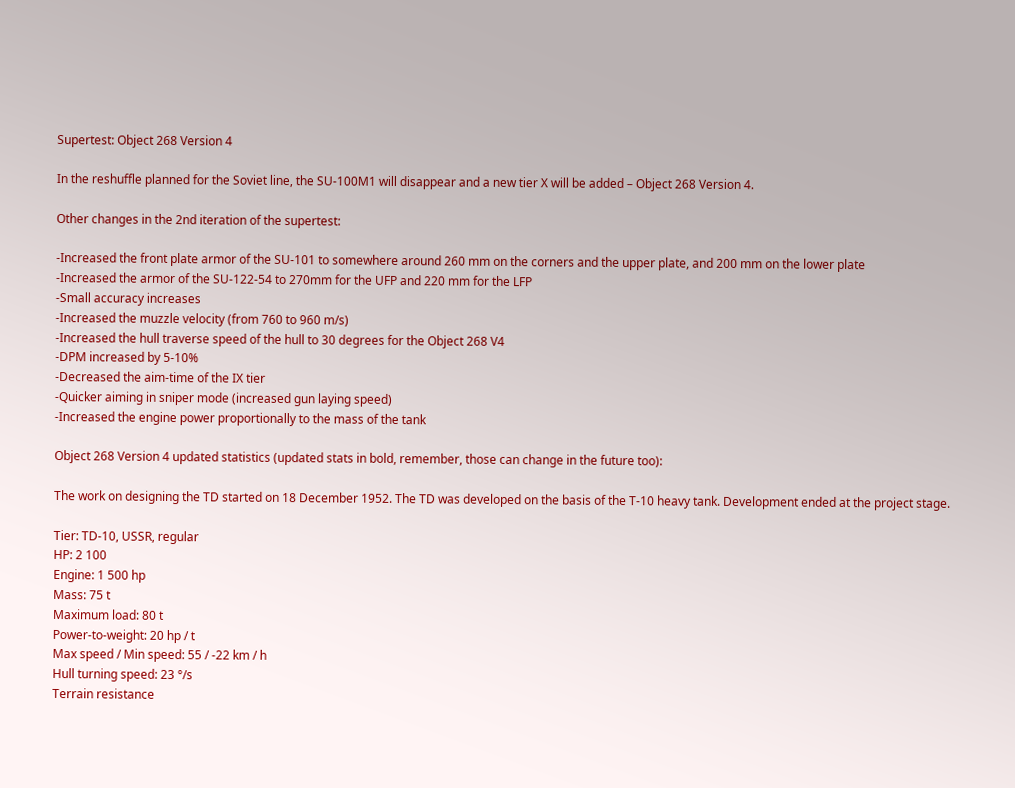Supertest: Object 268 Version 4

In the reshuffle planned for the Soviet line, the SU-100M1 will disappear and a new tier X will be added – Object 268 Version 4.

Other changes in the 2nd iteration of the supertest:

-Increased the front plate armor of the SU-101 to somewhere around 260 mm on the corners and the upper plate, and 200 mm on the lower plate
-Increased the armor of the SU-122-54 to 270mm for the UFP and 220 mm for the LFP
-Small accuracy increases
-Increased the muzzle velocity (from 760 to 960 m/s)
-Increased the hull traverse speed of the hull to 30 degrees for the Object 268 V4
-DPM increased by 5-10%
-Decreased the aim-time of the IX tier
-Quicker aiming in sniper mode (increased gun laying speed)
-Increased the engine power proportionally to the mass of the tank

Object 268 Version 4 updated statistics (updated stats in bold, remember, those can change in the future too):

The work on designing the TD started on 18 December 1952. The TD was developed on the basis of the T-10 heavy tank. Development ended at the project stage.

Tier: TD-10, USSR, regular
HP: 2 100
Engine: 1 500 hp
Mass: 75 t
Maximum load: 80 t
Power-to-weight: 20 hp / t
Max speed / Min speed: 55 / -22 km / h
Hull turning speed: 23 °/s
Terrain resistance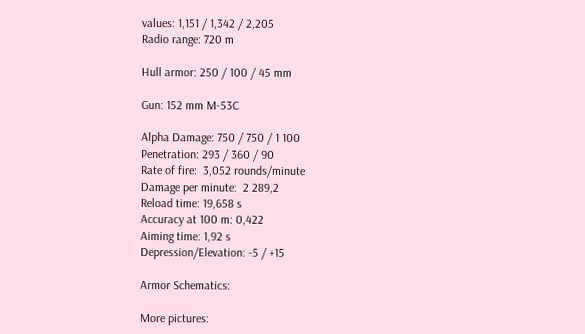values: 1,151 / 1,342 / 2,205
Radio range: 720 m

Hull armor: 250 / 100 / 45 mm

Gun: 152 mm M-53C

Alpha Damage: 750 / 750 / 1 100
Penetration: 293 / 360 / 90
Rate of fire:  3,052 rounds/minute
Damage per minute:  2 289,2
Reload time: 19,658 s
Accuracy at 100 m: 0,422
Aiming time: 1,92 s
Depression/Elevation: -5 / +15

Armor Schematics:

More pictures: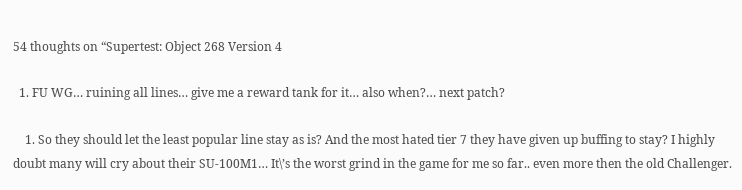54 thoughts on “Supertest: Object 268 Version 4

  1. FU WG… ruining all lines… give me a reward tank for it… also when?… next patch?

    1. So they should let the least popular line stay as is? And the most hated tier 7 they have given up buffing to stay? I highly doubt many will cry about their SU-100M1… It\’s the worst grind in the game for me so far.. even more then the old Challenger.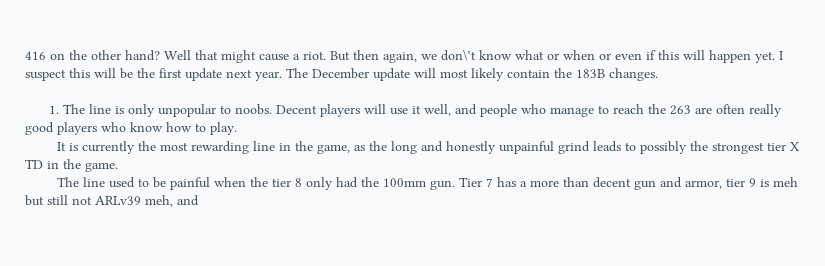416 on the other hand? Well that might cause a riot. But then again, we don\’t know what or when or even if this will happen yet. I suspect this will be the first update next year. The December update will most likely contain the 183B changes.

      1. The line is only unpopular to noobs. Decent players will use it well, and people who manage to reach the 263 are often really good players who know how to play.
        It is currently the most rewarding line in the game, as the long and honestly unpainful grind leads to possibly the strongest tier X TD in the game.
        The line used to be painful when the tier 8 only had the 100mm gun. Tier 7 has a more than decent gun and armor, tier 9 is meh but still not ARLv39 meh, and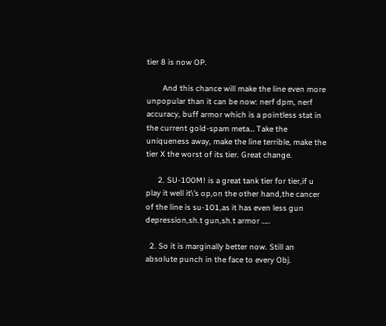tier 8 is now OP.

        And this chance will make the line even more unpopular than it can be now: nerf dpm, nerf accuracy, buff armor which is a pointless stat in the current gold-spam meta… Take the uniqueness away, make the line terrible, make the tier X the worst of its tier. Great change.

      2. SU-100M! is a great tank tier for tier,if u play it well it\’s op,on the other hand,the cancer of the line is su-101,as it has even less gun depression,sh.t gun,sh.t armor …..

  2. So it is marginally better now. Still an absolute punch in the face to every Obj.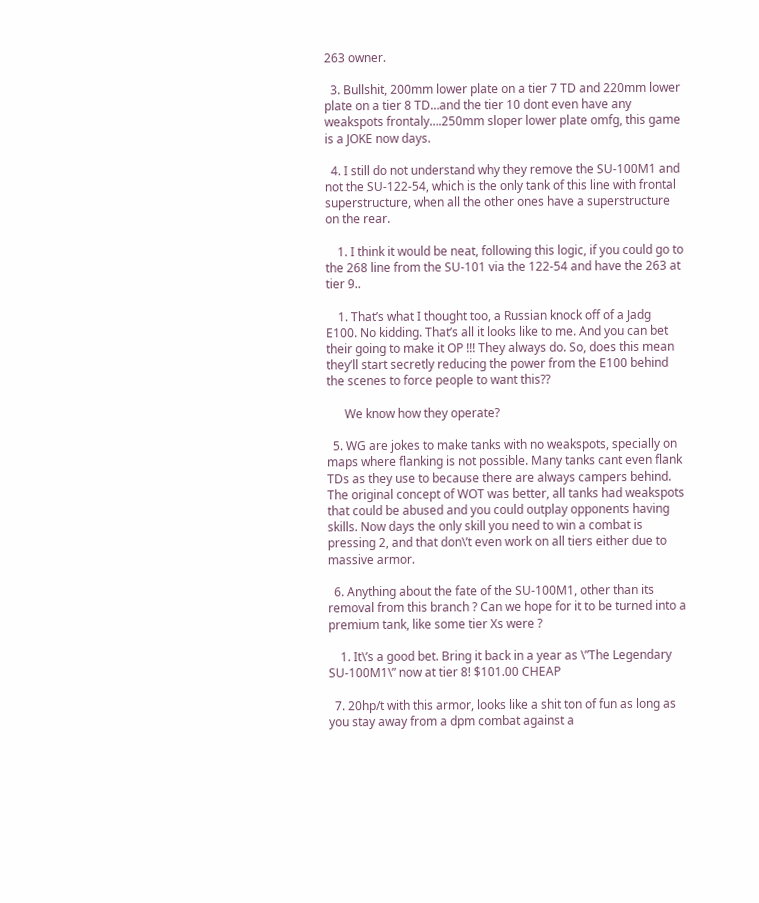263 owner.

  3. Bullshit, 200mm lower plate on a tier 7 TD and 220mm lower plate on a tier 8 TD…and the tier 10 dont even have any weakspots frontaly….250mm sloper lower plate omfg, this game is a JOKE now days.

  4. I still do not understand why they remove the SU-100M1 and not the SU-122-54, which is the only tank of this line with frontal superstructure, when all the other ones have a superstructure on the rear.

    1. I think it would be neat, following this logic, if you could go to the 268 line from the SU-101 via the 122-54 and have the 263 at tier 9..

    1. That’s what I thought too, a Russian knock off of a Jadg E100. No kidding. That’s all it looks like to me. And you can bet their going to make it OP !!! They always do. So, does this mean they’ll start secretly reducing the power from the E100 behind the scenes to force people to want this??

      We know how they operate?

  5. WG are jokes to make tanks with no weakspots, specially on maps where flanking is not possible. Many tanks cant even flank TDs as they use to because there are always campers behind. The original concept of WOT was better, all tanks had weakspots that could be abused and you could outplay opponents having skills. Now days the only skill you need to win a combat is pressing 2, and that don\’t even work on all tiers either due to massive armor.

  6. Anything about the fate of the SU-100M1, other than its removal from this branch ? Can we hope for it to be turned into a premium tank, like some tier Xs were ?

    1. It\’s a good bet. Bring it back in a year as \”The Legendary SU-100M1\” now at tier 8! $101.00 CHEAP

  7. 20hp/t with this armor, looks like a shit ton of fun as long as you stay away from a dpm combat against a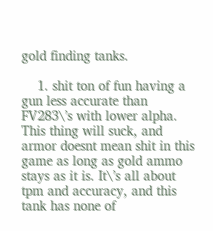gold finding tanks.

    1. shit ton of fun having a gun less accurate than FV283\’s with lower alpha. This thing will suck, and armor doesnt mean shit in this game as long as gold ammo stays as it is. It\’s all about tpm and accuracy, and this tank has none of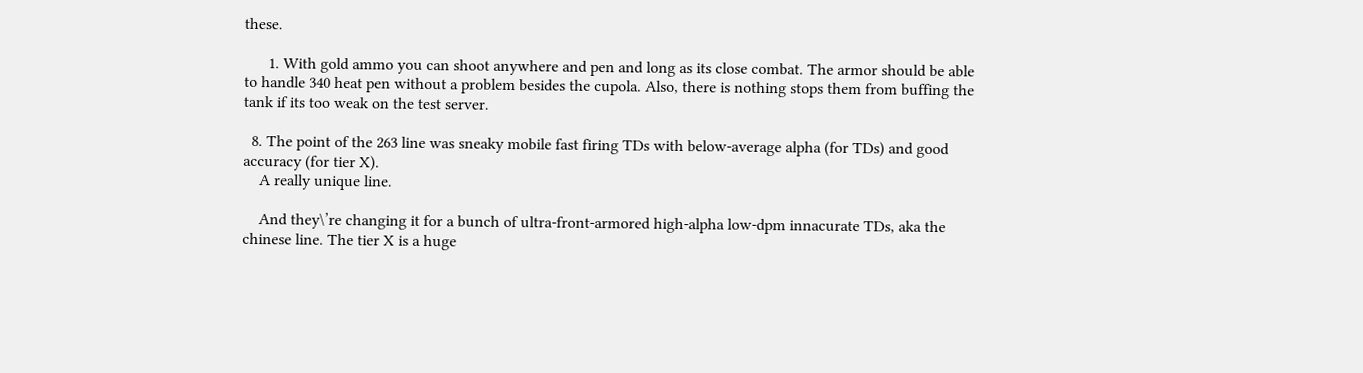these.

      1. With gold ammo you can shoot anywhere and pen and long as its close combat. The armor should be able to handle 340 heat pen without a problem besides the cupola. Also, there is nothing stops them from buffing the tank if its too weak on the test server.

  8. The point of the 263 line was sneaky mobile fast firing TDs with below-average alpha (for TDs) and good accuracy (for tier X).
    A really unique line.

    And they\’re changing it for a bunch of ultra-front-armored high-alpha low-dpm innacurate TDs, aka the chinese line. The tier X is a huge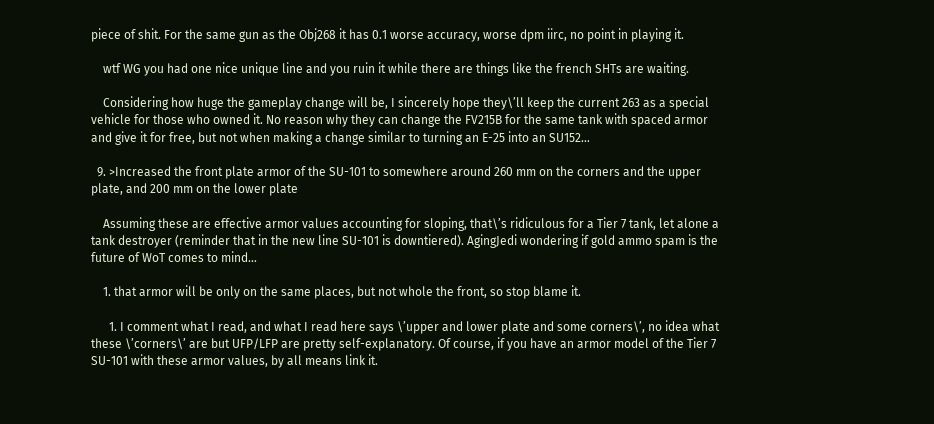piece of shit. For the same gun as the Obj268 it has 0.1 worse accuracy, worse dpm iirc, no point in playing it.

    wtf WG you had one nice unique line and you ruin it while there are things like the french SHTs are waiting.

    Considering how huge the gameplay change will be, I sincerely hope they\’ll keep the current 263 as a special vehicle for those who owned it. No reason why they can change the FV215B for the same tank with spaced armor and give it for free, but not when making a change similar to turning an E-25 into an SU152…

  9. >Increased the front plate armor of the SU-101 to somewhere around 260 mm on the corners and the upper plate, and 200 mm on the lower plate

    Assuming these are effective armor values accounting for sloping, that\’s ridiculous for a Tier 7 tank, let alone a tank destroyer (reminder that in the new line SU-101 is downtiered). AgingJedi wondering if gold ammo spam is the future of WoT comes to mind…

    1. that armor will be only on the same places, but not whole the front, so stop blame it.

      1. I comment what I read, and what I read here says \’upper and lower plate and some corners\’, no idea what these \’corners\’ are but UFP/LFP are pretty self-explanatory. Of course, if you have an armor model of the Tier 7 SU-101 with these armor values, by all means link it.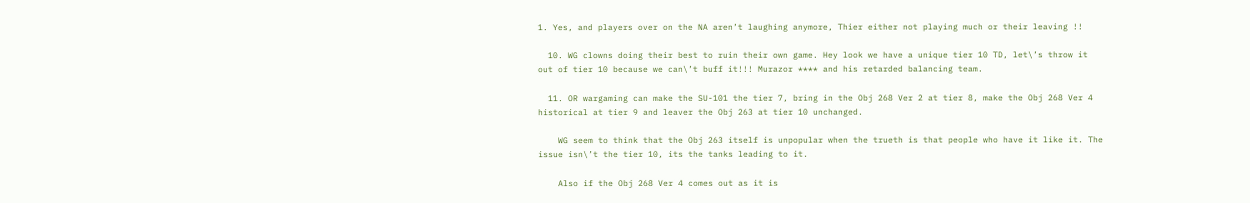1. Yes, and players over on the NA aren’t laughing anymore, Thier either not playing much or their leaving !!

  10. WG clowns doing their best to ruin their own game. Hey look we have a unique tier 10 TD, let\’s throw it out of tier 10 because we can\’t buff it!!! Murazor **** and his retarded balancing team.

  11. OR wargaming can make the SU-101 the tier 7, bring in the Obj 268 Ver 2 at tier 8, make the Obj 268 Ver 4 historical at tier 9 and leaver the Obj 263 at tier 10 unchanged.

    WG seem to think that the Obj 263 itself is unpopular when the trueth is that people who have it like it. The issue isn\’t the tier 10, its the tanks leading to it.

    Also if the Obj 268 Ver 4 comes out as it is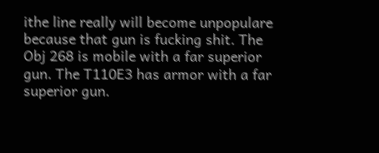ithe line really will become unpopulare because that gun is fucking shit. The Obj 268 is mobile with a far superior gun. The T110E3 has armor with a far superior gun.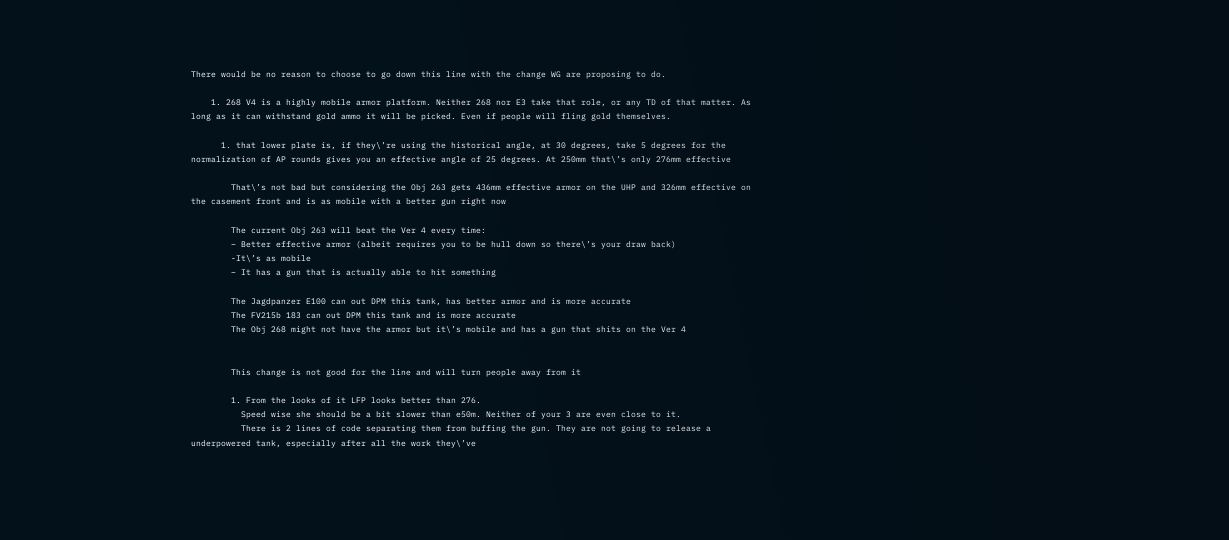There would be no reason to choose to go down this line with the change WG are proposing to do.

    1. 268 V4 is a highly mobile armor platform. Neither 268 nor E3 take that role, or any TD of that matter. As long as it can withstand gold ammo it will be picked. Even if people will fling gold themselves.

      1. that lower plate is, if they\’re using the historical angle, at 30 degrees, take 5 degrees for the normalization of AP rounds gives you an effective angle of 25 degrees. At 250mm that\’s only 276mm effective

        That\’s not bad but considering the Obj 263 gets 436mm effective armor on the UHP and 326mm effective on the casement front and is as mobile with a better gun right now

        The current Obj 263 will beat the Ver 4 every time:
        – Better effective armor (albeit requires you to be hull down so there\’s your draw back)
        -It\’s as mobile
        – It has a gun that is actually able to hit something

        The Jagdpanzer E100 can out DPM this tank, has better armor and is more accurate
        The FV215b 183 can out DPM this tank and is more accurate
        The Obj 268 might not have the armor but it\’s mobile and has a gun that shits on the Ver 4


        This change is not good for the line and will turn people away from it

        1. From the looks of it LFP looks better than 276.
          Speed wise she should be a bit slower than e50m. Neither of your 3 are even close to it.
          There is 2 lines of code separating them from buffing the gun. They are not going to release a underpowered tank, especially after all the work they\’ve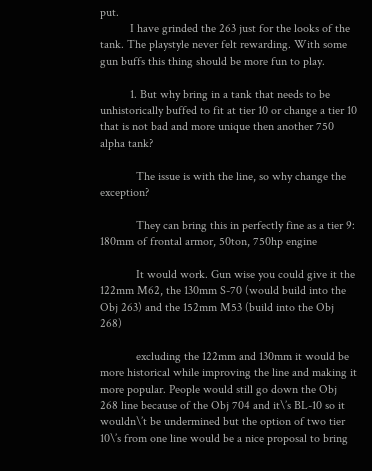put.
          I have grinded the 263 just for the looks of the tank. The playstyle never felt rewarding. With some gun buffs this thing should be more fun to play.

          1. But why bring in a tank that needs to be unhistorically buffed to fit at tier 10 or change a tier 10 that is not bad and more unique then another 750 alpha tank?

            The issue is with the line, so why change the exception?

            They can bring this in perfectly fine as a tier 9: 180mm of frontal armor, 50ton, 750hp engine

            It would work. Gun wise you could give it the 122mm M62, the 130mm S-70 (would build into the Obj 263) and the 152mm M53 (build into the Obj 268)

            excluding the 122mm and 130mm it would be more historical while improving the line and making it more popular. People would still go down the Obj 268 line because of the Obj 704 and it\’s BL-10 so it wouldn\’t be undermined but the option of two tier 10\’s from one line would be a nice proposal to bring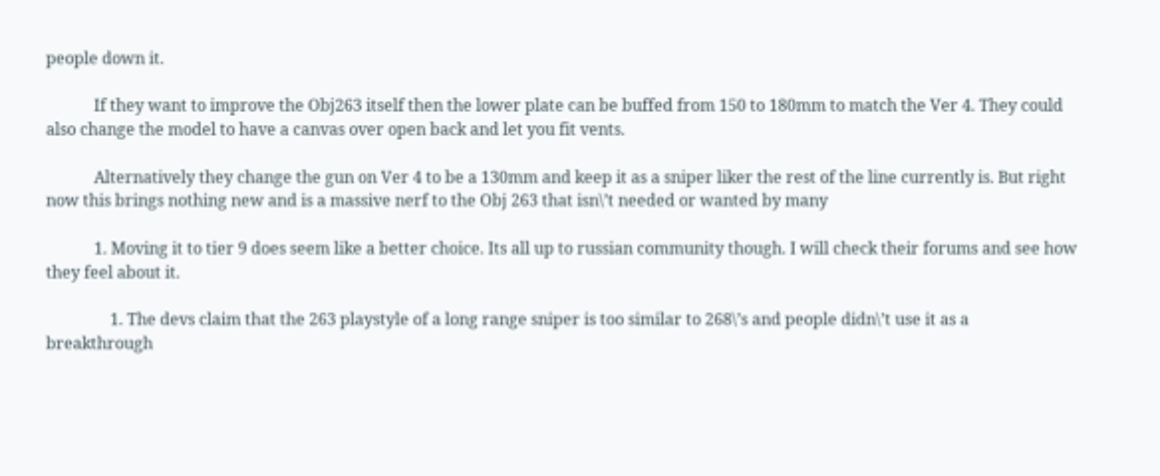people down it.

            If they want to improve the Obj263 itself then the lower plate can be buffed from 150 to 180mm to match the Ver 4. They could also change the model to have a canvas over open back and let you fit vents.

            Alternatively they change the gun on Ver 4 to be a 130mm and keep it as a sniper liker the rest of the line currently is. But right now this brings nothing new and is a massive nerf to the Obj 263 that isn\’t needed or wanted by many

            1. Moving it to tier 9 does seem like a better choice. Its all up to russian community though. I will check their forums and see how they feel about it.

                1. The devs claim that the 263 playstyle of a long range sniper is too similar to 268\’s and people didn\’t use it as a breakthrough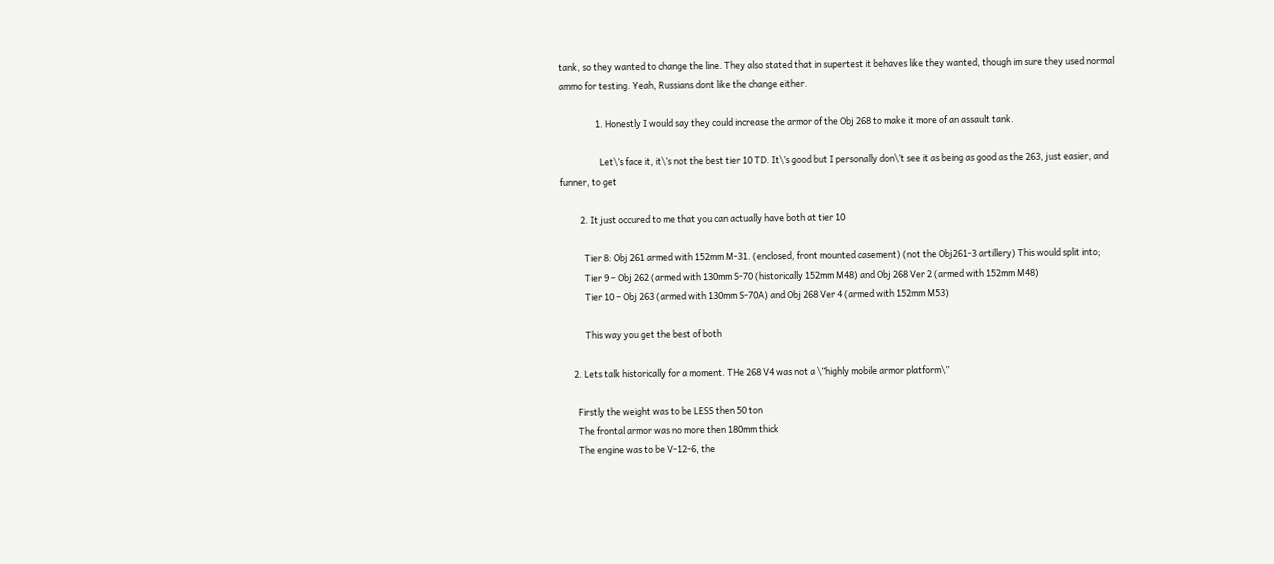tank, so they wanted to change the line. They also stated that in supertest it behaves like they wanted, though im sure they used normal ammo for testing. Yeah, Russians dont like the change either.

                  1. Honestly I would say they could increase the armor of the Obj 268 to make it more of an assault tank.

                    Let\’s face it, it\’s not the best tier 10 TD. It\’s good but I personally don\’t see it as being as good as the 263, just easier, and funner, to get

          2. It just occured to me that you can actually have both at tier 10

            Tier 8: Obj 261 armed with 152mm M-31. (enclosed, front mounted casement) (not the Obj261-3 artillery) This would split into;
            Tier 9 – Obj 262 (armed with 130mm S-70 (historically 152mm M48) and Obj 268 Ver 2 (armed with 152mm M48)
            Tier 10 – Obj 263 (armed with 130mm S-70A) and Obj 268 Ver 4 (armed with 152mm M53)

            This way you get the best of both

      2. Lets talk historically for a moment. THe 268 V4 was not a \”highly mobile armor platform\”

        Firstly the weight was to be LESS then 50 ton
        The frontal armor was no more then 180mm thick
        The engine was to be V-12-6, the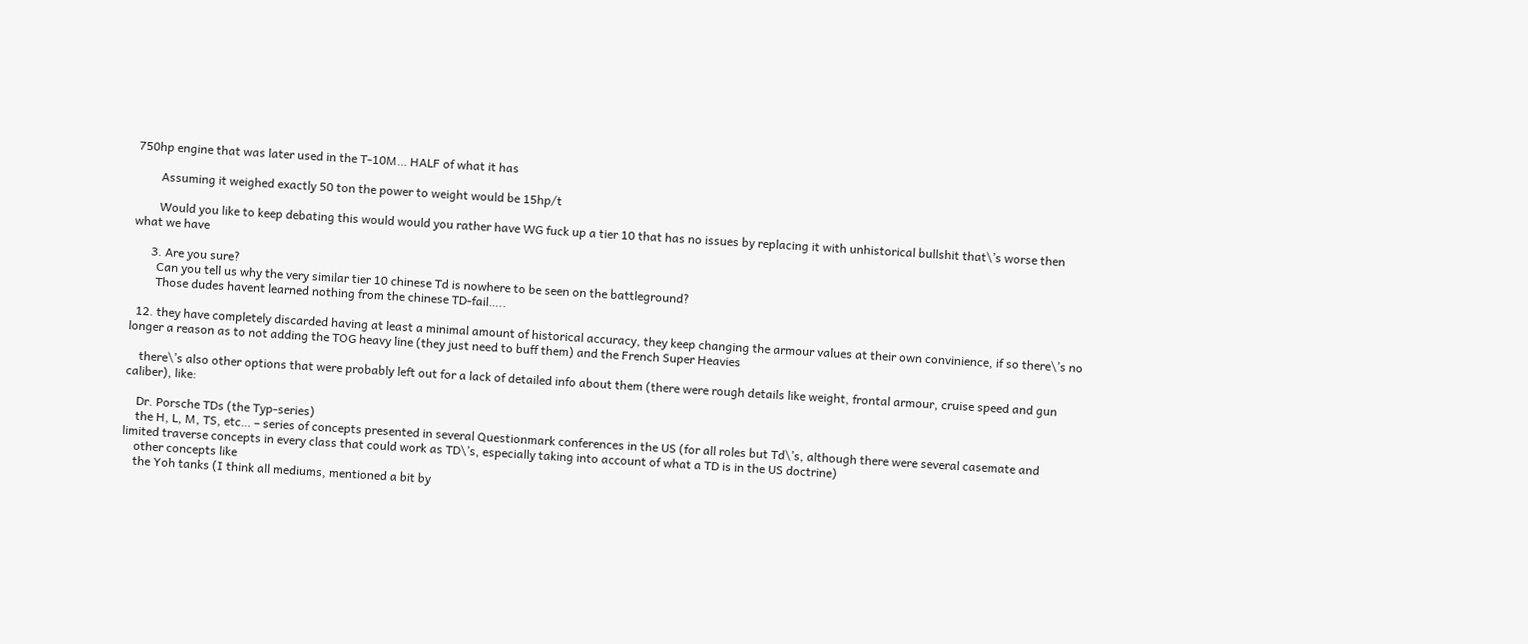750hp engine that was later used in the T-10M… HALF of what it has

        Assuming it weighed exactly 50 ton the power to weight would be 15hp/t

        Would you like to keep debating this would would you rather have WG fuck up a tier 10 that has no issues by replacing it with unhistorical bullshit that\’s worse then what we have

      3. Are you sure?
        Can you tell us why the very similar tier 10 chinese Td is nowhere to be seen on the battleground?
        Those dudes havent learned nothing from the chinese TD-fail…..

  12. they have completely discarded having at least a minimal amount of historical accuracy, they keep changing the armour values at their own convinience, if so there\’s no longer a reason as to not adding the TOG heavy line (they just need to buff them) and the French Super Heavies

    there\’s also other options that were probably left out for a lack of detailed info about them (there were rough details like weight, frontal armour, cruise speed and gun caliber), like:

    Dr. Porsche TDs (the Typ-series)
    the H, L, M, TS, etc… – series of concepts presented in several Questionmark conferences in the US (for all roles but Td\’s, although there were several casemate and limited traverse concepts in every class that could work as TD\’s, especially taking into account of what a TD is in the US doctrine)
    other concepts like
    the Yoh tanks (I think all mediums, mentioned a bit by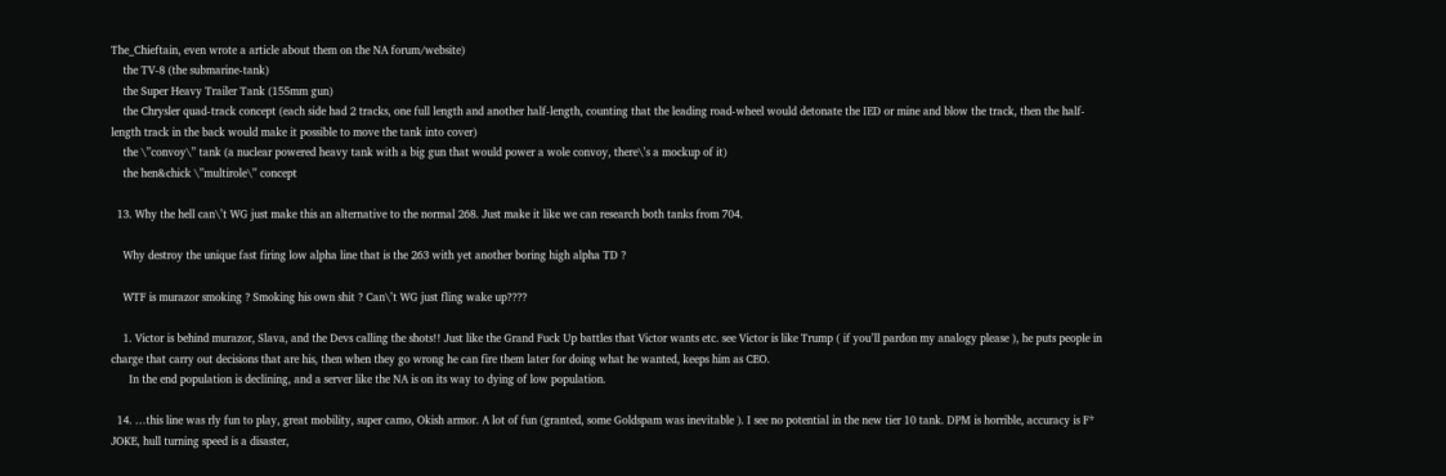The_Chieftain, even wrote a article about them on the NA forum/website)
    the TV-8 (the submarine-tank)
    the Super Heavy Trailer Tank (155mm gun)
    the Chrysler quad-track concept (each side had 2 tracks, one full length and another half-length, counting that the leading road-wheel would detonate the IED or mine and blow the track, then the half-length track in the back would make it possible to move the tank into cover)
    the \”convoy\” tank (a nuclear powered heavy tank with a big gun that would power a wole convoy, there\’s a mockup of it)
    the hen&chick \”multirole\” concept

  13. Why the hell can\’t WG just make this an alternative to the normal 268. Just make it like we can research both tanks from 704.

    Why destroy the unique fast firing low alpha line that is the 263 with yet another boring high alpha TD ?

    WTF is murazor smoking ? Smoking his own shit ? Can\’t WG just fling wake up????

    1. Victor is behind murazor, Slava, and the Devs calling the shots!! Just like the Grand Fuck Up battles that Victor wants etc. see Victor is like Trump ( if you’ll pardon my analogy please ), he puts people in charge that carry out decisions that are his, then when they go wrong he can fire them later for doing what he wanted, keeps him as CEO.
      In the end population is declining, and a server like the NA is on its way to dying of low population.

  14. …this line was rly fun to play, great mobility, super camo, Okish armor. A lot of fun (granted, some Goldspam was inevitable ). I see no potential in the new tier 10 tank. DPM is horrible, accuracy is F* JOKE, hull turning speed is a disaster,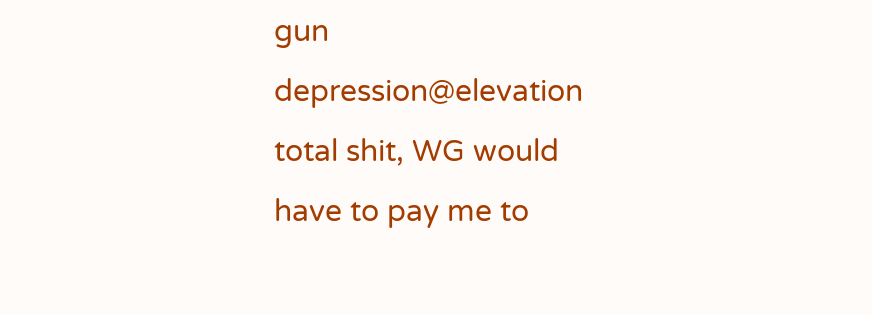gun depression@elevation total shit, WG would have to pay me to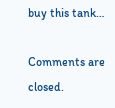buy this tank…

Comments are closed.